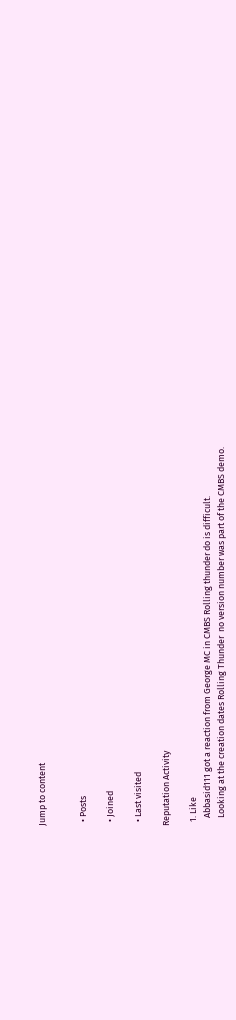Jump to content


  • Posts

  • Joined

  • Last visited

Reputation Activity

  1. Like
    Abbasid111 got a reaction from George MC in CMBS Rolling thunder do is difficult.
    Looking at the creation dates Rolling Thunder  no version number was part of the CMBS demo.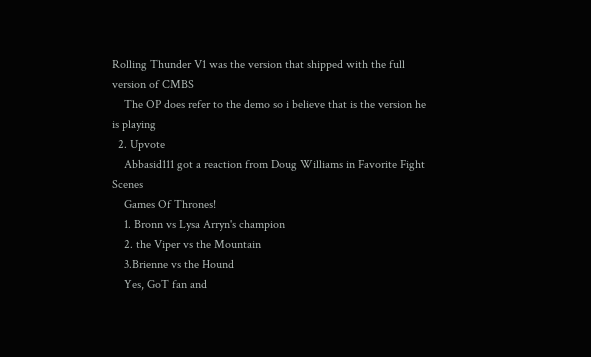Rolling Thunder V1 was the version that shipped with the full version of CMBS
    The OP does refer to the demo so i believe that is the version he is playing
  2. Upvote
    Abbasid111 got a reaction from Doug Williams in Favorite Fight Scenes
    Games Of Thrones!
    1. Bronn vs Lysa Arryn's champion
    2. the Viper vs the Mountain
    3.Brienne vs the Hound
    Yes, GoT fan and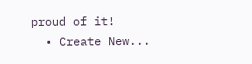proud of it!
  • Create New...